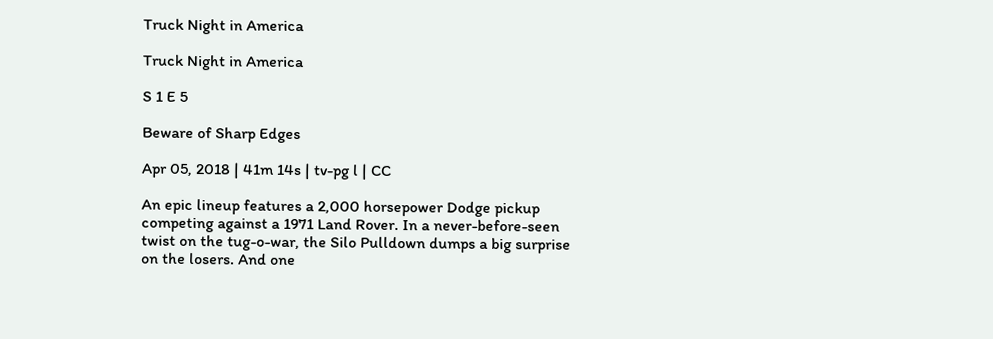Truck Night in America

Truck Night in America

S 1 E 5

Beware of Sharp Edges

Apr 05, 2018 | 41m 14s | tv-pg l | CC

An epic lineup features a 2,000 horsepower Dodge pickup competing against a 1971 Land Rover. In a never-before-seen twist on the tug-o-war, the Silo Pulldown dumps a big surprise on the losers. And one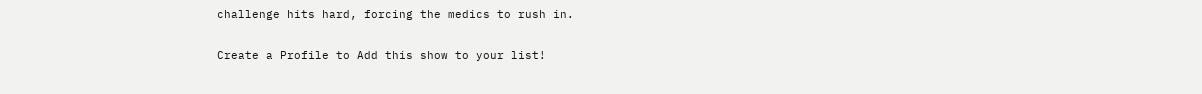challenge hits hard, forcing the medics to rush in.

Create a Profile to Add this show to your list!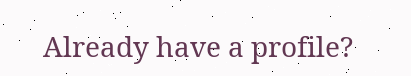Already have a profile?